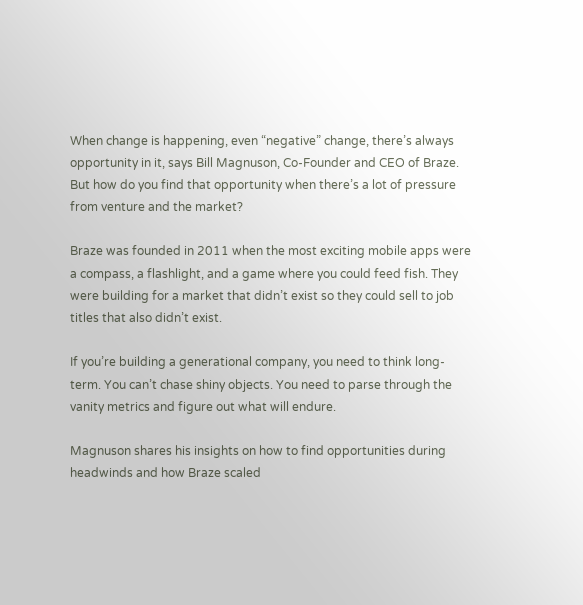When change is happening, even “negative” change, there’s always opportunity in it, says Bill Magnuson, Co-Founder and CEO of Braze. But how do you find that opportunity when there’s a lot of pressure from venture and the market?

Braze was founded in 2011 when the most exciting mobile apps were a compass, a flashlight, and a game where you could feed fish. They were building for a market that didn’t exist so they could sell to job titles that also didn’t exist.

If you’re building a generational company, you need to think long-term. You can’t chase shiny objects. You need to parse through the vanity metrics and figure out what will endure.

Magnuson shares his insights on how to find opportunities during headwinds and how Braze scaled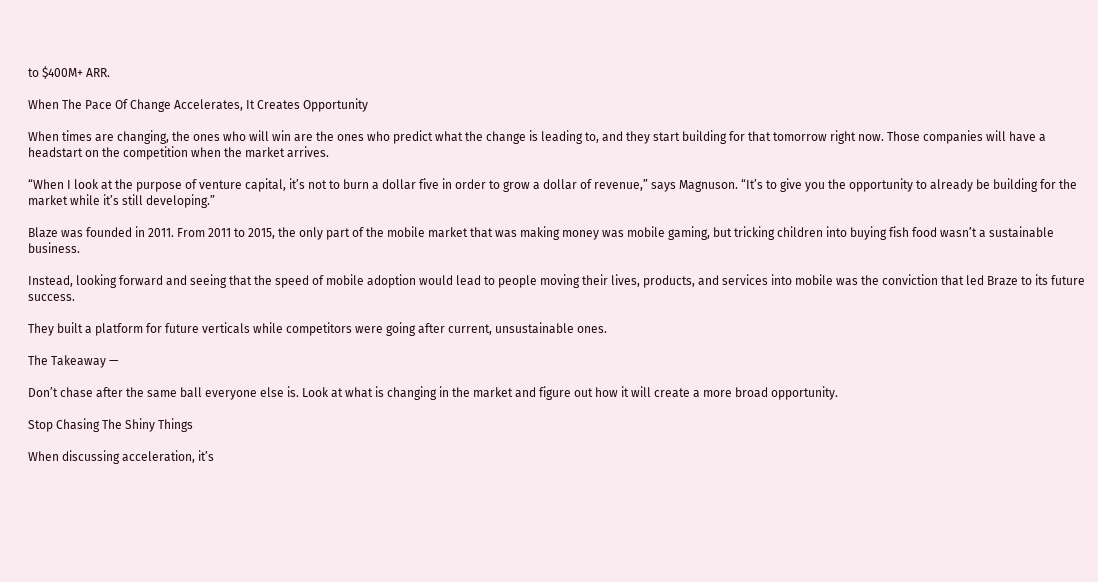to $400M+ ARR.

When The Pace Of Change Accelerates, It Creates Opportunity

When times are changing, the ones who will win are the ones who predict what the change is leading to, and they start building for that tomorrow right now. Those companies will have a headstart on the competition when the market arrives.

“When I look at the purpose of venture capital, it’s not to burn a dollar five in order to grow a dollar of revenue,” says Magnuson. “It’s to give you the opportunity to already be building for the market while it’s still developing.”

Blaze was founded in 2011. From 2011 to 2015, the only part of the mobile market that was making money was mobile gaming, but tricking children into buying fish food wasn’t a sustainable business.

Instead, looking forward and seeing that the speed of mobile adoption would lead to people moving their lives, products, and services into mobile was the conviction that led Braze to its future success.

They built a platform for future verticals while competitors were going after current, unsustainable ones.

The Takeaway —

Don’t chase after the same ball everyone else is. Look at what is changing in the market and figure out how it will create a more broad opportunity.

Stop Chasing The Shiny Things

When discussing acceleration, it’s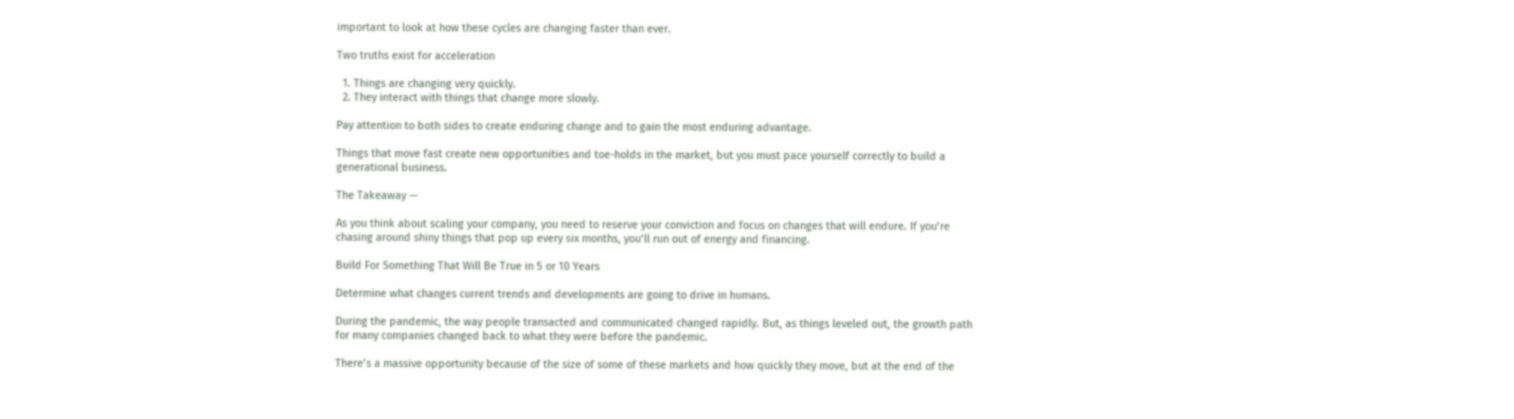important to look at how these cycles are changing faster than ever.

Two truths exist for acceleration

  1. Things are changing very quickly.
  2. They interact with things that change more slowly.

Pay attention to both sides to create enduring change and to gain the most enduring advantage.

Things that move fast create new opportunities and toe-holds in the market, but you must pace yourself correctly to build a generational business.

The Takeaway —

As you think about scaling your company, you need to reserve your conviction and focus on changes that will endure. If you’re chasing around shiny things that pop up every six months, you’ll run out of energy and financing.

Build For Something That Will Be True in 5 or 10 Years

Determine what changes current trends and developments are going to drive in humans.

During the pandemic, the way people transacted and communicated changed rapidly. But, as things leveled out, the growth path for many companies changed back to what they were before the pandemic.

There’s a massive opportunity because of the size of some of these markets and how quickly they move, but at the end of the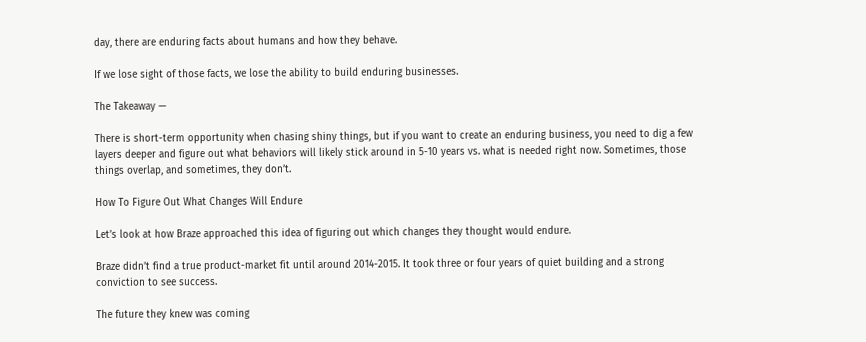day, there are enduring facts about humans and how they behave.

If we lose sight of those facts, we lose the ability to build enduring businesses.

The Takeaway —

There is short-term opportunity when chasing shiny things, but if you want to create an enduring business, you need to dig a few layers deeper and figure out what behaviors will likely stick around in 5-10 years vs. what is needed right now. Sometimes, those things overlap, and sometimes, they don’t.

How To Figure Out What Changes Will Endure

Let’s look at how Braze approached this idea of figuring out which changes they thought would endure.

Braze didn’t find a true product-market fit until around 2014-2015. It took three or four years of quiet building and a strong conviction to see success.

The future they knew was coming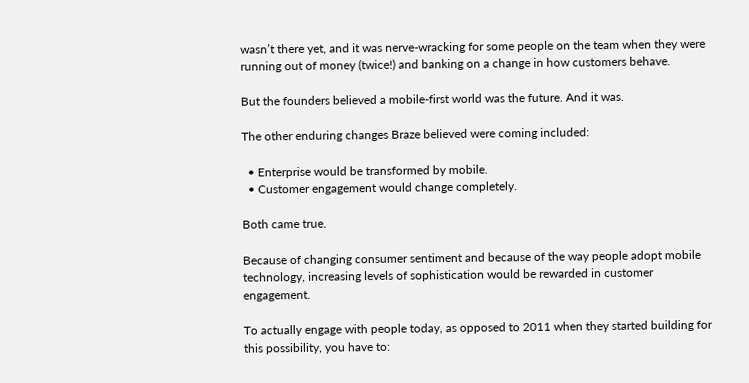wasn’t there yet, and it was nerve-wracking for some people on the team when they were running out of money (twice!) and banking on a change in how customers behave.

But the founders believed a mobile-first world was the future. And it was.

The other enduring changes Braze believed were coming included:

  • Enterprise would be transformed by mobile.
  • Customer engagement would change completely.

Both came true.

Because of changing consumer sentiment and because of the way people adopt mobile technology, increasing levels of sophistication would be rewarded in customer engagement.

To actually engage with people today, as opposed to 2011 when they started building for this possibility, you have to: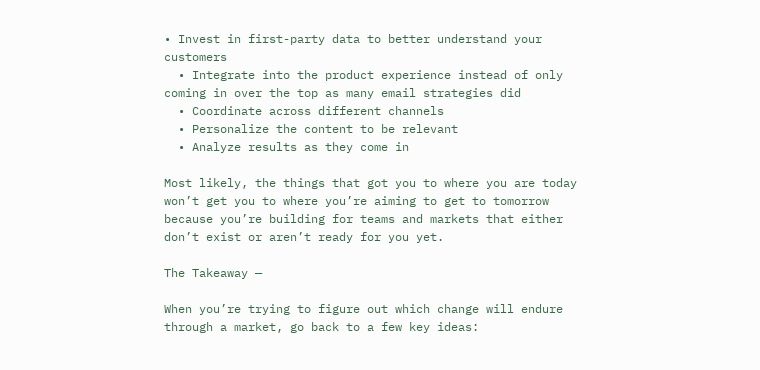• Invest in first-party data to better understand your customers
  • Integrate into the product experience instead of only coming in over the top as many email strategies did
  • Coordinate across different channels
  • Personalize the content to be relevant
  • Analyze results as they come in

Most likely, the things that got you to where you are today won’t get you to where you’re aiming to get to tomorrow because you’re building for teams and markets that either don’t exist or aren’t ready for you yet.

The Takeaway —

When you’re trying to figure out which change will endure through a market, go back to a few key ideas: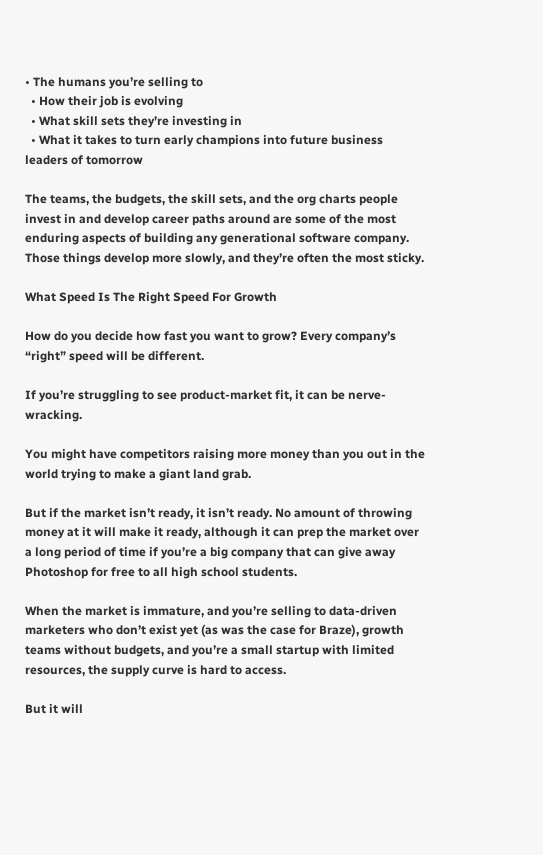• The humans you’re selling to
  • How their job is evolving
  • What skill sets they’re investing in
  • What it takes to turn early champions into future business leaders of tomorrow

The teams, the budgets, the skill sets, and the org charts people invest in and develop career paths around are some of the most enduring aspects of building any generational software company. Those things develop more slowly, and they’re often the most sticky.

What Speed Is The Right Speed For Growth

How do you decide how fast you want to grow? Every company’s “right” speed will be different.

If you’re struggling to see product-market fit, it can be nerve-wracking.

You might have competitors raising more money than you out in the world trying to make a giant land grab.

But if the market isn’t ready, it isn’t ready. No amount of throwing money at it will make it ready, although it can prep the market over a long period of time if you’re a big company that can give away Photoshop for free to all high school students.

When the market is immature, and you’re selling to data-driven marketers who don’t exist yet (as was the case for Braze), growth teams without budgets, and you’re a small startup with limited resources, the supply curve is hard to access.

But it will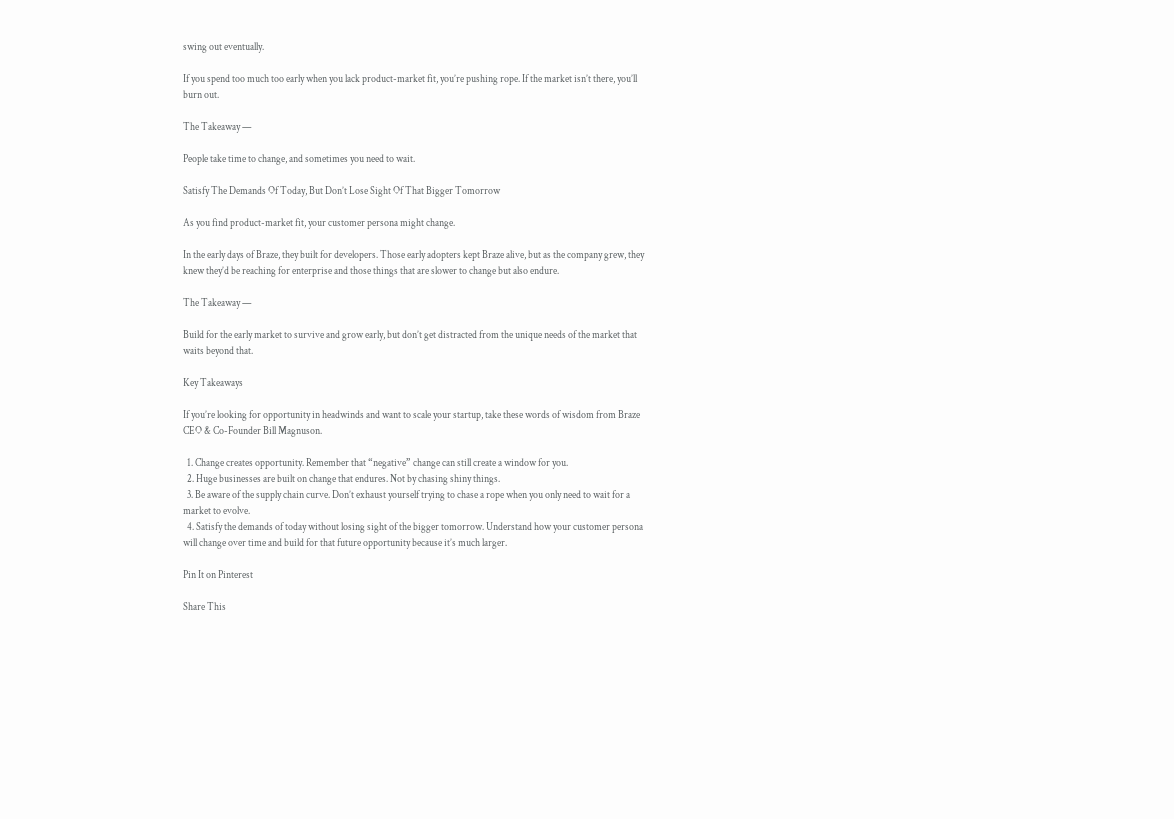swing out eventually.

If you spend too much too early when you lack product-market fit, you’re pushing rope. If the market isn’t there, you’ll burn out.

The Takeaway —

People take time to change, and sometimes you need to wait.

Satisfy The Demands Of Today, But Don’t Lose Sight Of That Bigger Tomorrow

As you find product-market fit, your customer persona might change.

In the early days of Braze, they built for developers. Those early adopters kept Braze alive, but as the company grew, they knew they’d be reaching for enterprise and those things that are slower to change but also endure.

The Takeaway —

Build for the early market to survive and grow early, but don’t get distracted from the unique needs of the market that waits beyond that.

Key Takeaways

If you’re looking for opportunity in headwinds and want to scale your startup, take these words of wisdom from Braze CEO & Co-Founder Bill Magnuson.

  1. Change creates opportunity. Remember that “negative” change can still create a window for you.
  2. Huge businesses are built on change that endures. Not by chasing shiny things.
  3. Be aware of the supply chain curve. Don’t exhaust yourself trying to chase a rope when you only need to wait for a market to evolve.
  4. Satisfy the demands of today without losing sight of the bigger tomorrow. Understand how your customer persona will change over time and build for that future opportunity because it’s much larger.

Pin It on Pinterest

Share This